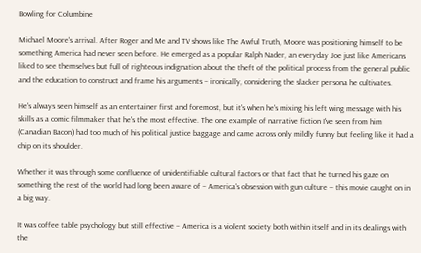Bowling for Columbine

Michael Moore's arrival. After Roger and Me and TV shows like The Awful Truth, Moore was positioning himself to be something America had never seen before. He emerged as a popular Ralph Nader, an everyday Joe just like Americans liked to see themselves but full of righteous indignation about the theft of the political process from the general public and the education to construct and frame his arguments – ironically, considering the slacker persona he cultivates.

He's always seen himself as an entertainer first and foremost, but it's when he's mixing his left wing message with his skills as a comic filmmaker that he's the most effective. The one example of narrative fiction I've seen from him (Canadian Bacon) had too much of his political justice baggage and came across only mildly funny but feeling like it had a chip on its shoulder.

Whether it was through some confluence of unidentifiable cultural factors or that fact that he turned his gaze on something the rest of the world had long been aware of – America's obsession with gun culture – this movie caught on in a big way.

It was coffee table psychology but still effective – America is a violent society both within itself and in its dealings with the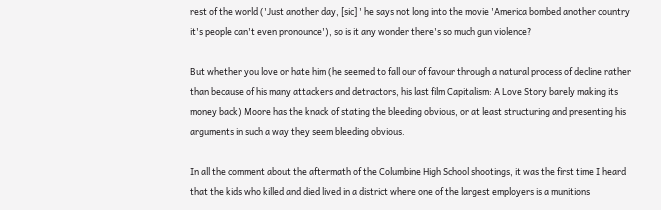rest of the world ('Just another day, [sic] ' he says not long into the movie 'America bombed another country it's people can't even pronounce'), so is it any wonder there's so much gun violence?

But whether you love or hate him (he seemed to fall our of favour through a natural process of decline rather than because of his many attackers and detractors, his last film Capitalism: A Love Story barely making its money back) Moore has the knack of stating the bleeding obvious, or at least structuring and presenting his arguments in such a way they seem bleeding obvious.

In all the comment about the aftermath of the Columbine High School shootings, it was the first time I heard that the kids who killed and died lived in a district where one of the largest employers is a munitions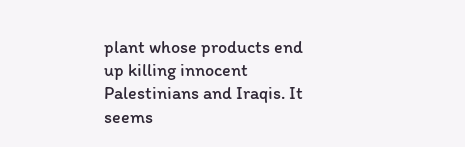plant whose products end up killing innocent Palestinians and Iraqis. It seems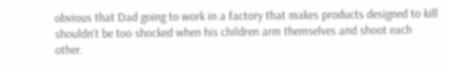obvious that Dad going to work in a factory that makes products designed to kill shouldn't be too shocked when his children arm themselves and shoot each other.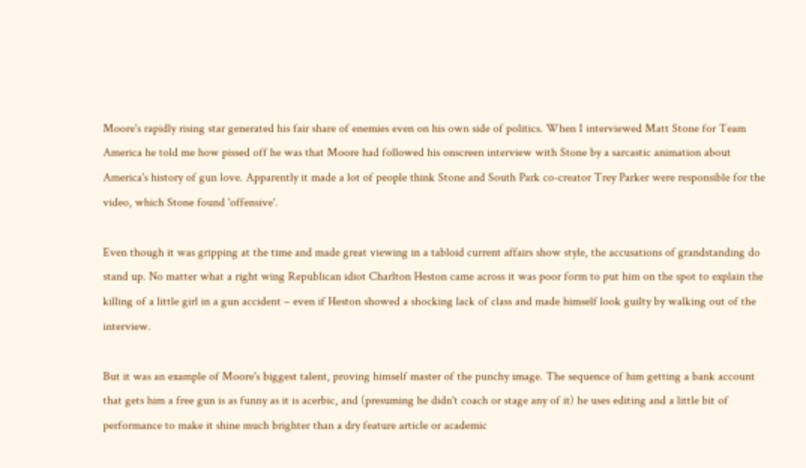Moore's rapidly rising star generated his fair share of enemies even on his own side of politics. When I interviewed Matt Stone for Team America he told me how pissed off he was that Moore had followed his onscreen interview with Stone by a sarcastic animation about America's history of gun love. Apparently it made a lot of people think Stone and South Park co-creator Trey Parker were responsible for the video, which Stone found 'offensive'.

Even though it was gripping at the time and made great viewing in a tabloid current affairs show style, the accusations of grandstanding do stand up. No matter what a right wing Republican idiot Charlton Heston came across it was poor form to put him on the spot to explain the killing of a little girl in a gun accident – even if Heston showed a shocking lack of class and made himself look guilty by walking out of the interview.

But it was an example of Moore's biggest talent, proving himself master of the punchy image. The sequence of him getting a bank account that gets him a free gun is as funny as it is acerbic, and (presuming he didn't coach or stage any of it) he uses editing and a little bit of performance to make it shine much brighter than a dry feature article or academic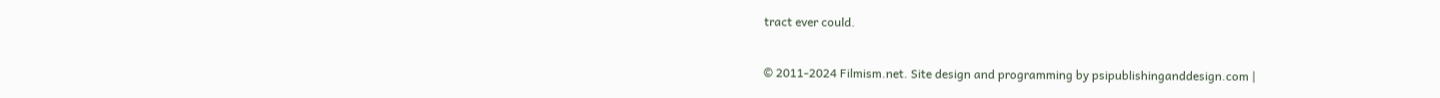tract ever could.

© 2011-2024 Filmism.net. Site design and programming by psipublishinganddesign.com |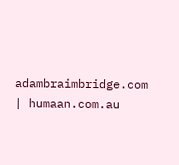adambraimbridge.com | humaan.com.au